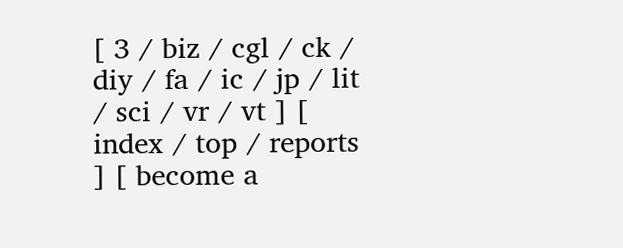[ 3 / biz / cgl / ck / diy / fa / ic / jp / lit / sci / vr / vt ] [ index / top / reports ] [ become a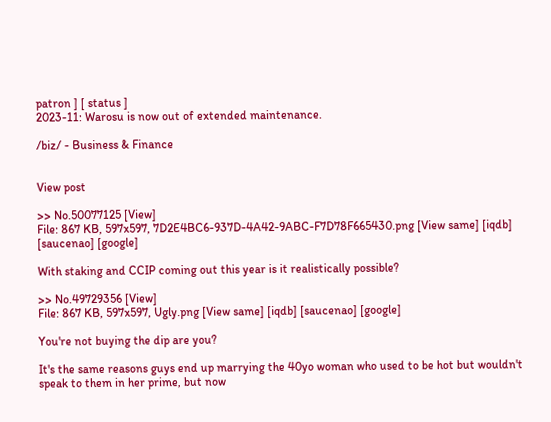patron ] [ status ]
2023-11: Warosu is now out of extended maintenance.

/biz/ - Business & Finance


View post

>> No.50077125 [View]
File: 867 KB, 597x597, 7D2E4BC6-937D-4A42-9ABC-F7D78F665430.png [View same] [iqdb] [saucenao] [google]

With staking and CCIP coming out this year is it realistically possible?

>> No.49729356 [View]
File: 867 KB, 597x597, Ugly.png [View same] [iqdb] [saucenao] [google]

You're not buying the dip are you?

It's the same reasons guys end up marrying the 40yo woman who used to be hot but wouldn't speak to them in her prime, but now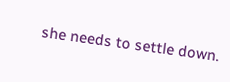she needs to settle down.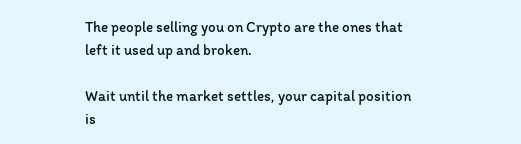The people selling you on Crypto are the ones that left it used up and broken.

Wait until the market settles, your capital position is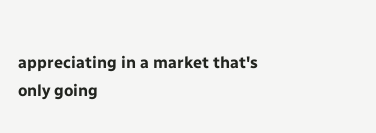appreciating in a market that's only going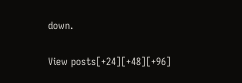down.

View posts[+24][+48][+96]